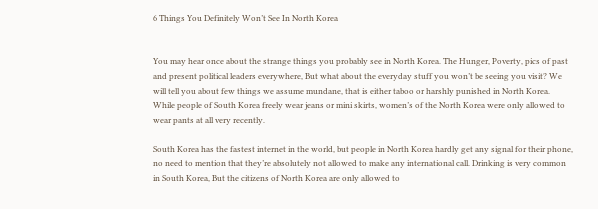6 Things You Definitely Won’t See In North Korea


You may hear once about the strange things you probably see in North Korea. The Hunger, Poverty, pics of past and present political leaders everywhere, But what about the everyday stuff you won’t be seeing you visit? We will tell you about few things we assume mundane, that is either taboo or harshly punished in North Korea. While people of South Korea freely wear jeans or mini skirts, women’s of the North Korea were only allowed to wear pants at all very recently.

South Korea has the fastest internet in the world, but people in North Korea hardly get any signal for their phone, no need to mention that they’re absolutely not allowed to make any international call. Drinking is very common in South Korea, But the citizens of North Korea are only allowed to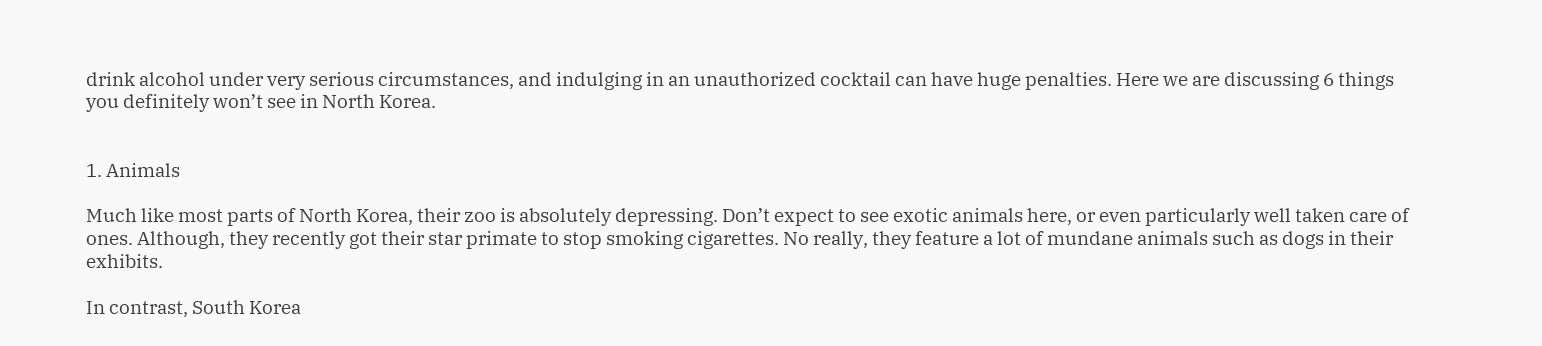drink alcohol under very serious circumstances, and indulging in an unauthorized cocktail can have huge penalties. Here we are discussing 6 things you definitely won’t see in North Korea.


1. Animals

Much like most parts of North Korea, their zoo is absolutely depressing. Don’t expect to see exotic animals here, or even particularly well taken care of ones. Although, they recently got their star primate to stop smoking cigarettes. No really, they feature a lot of mundane animals such as dogs in their exhibits.

In contrast, South Korea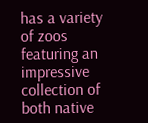has a variety of zoos featuring an impressive collection of both native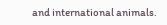and international animals.